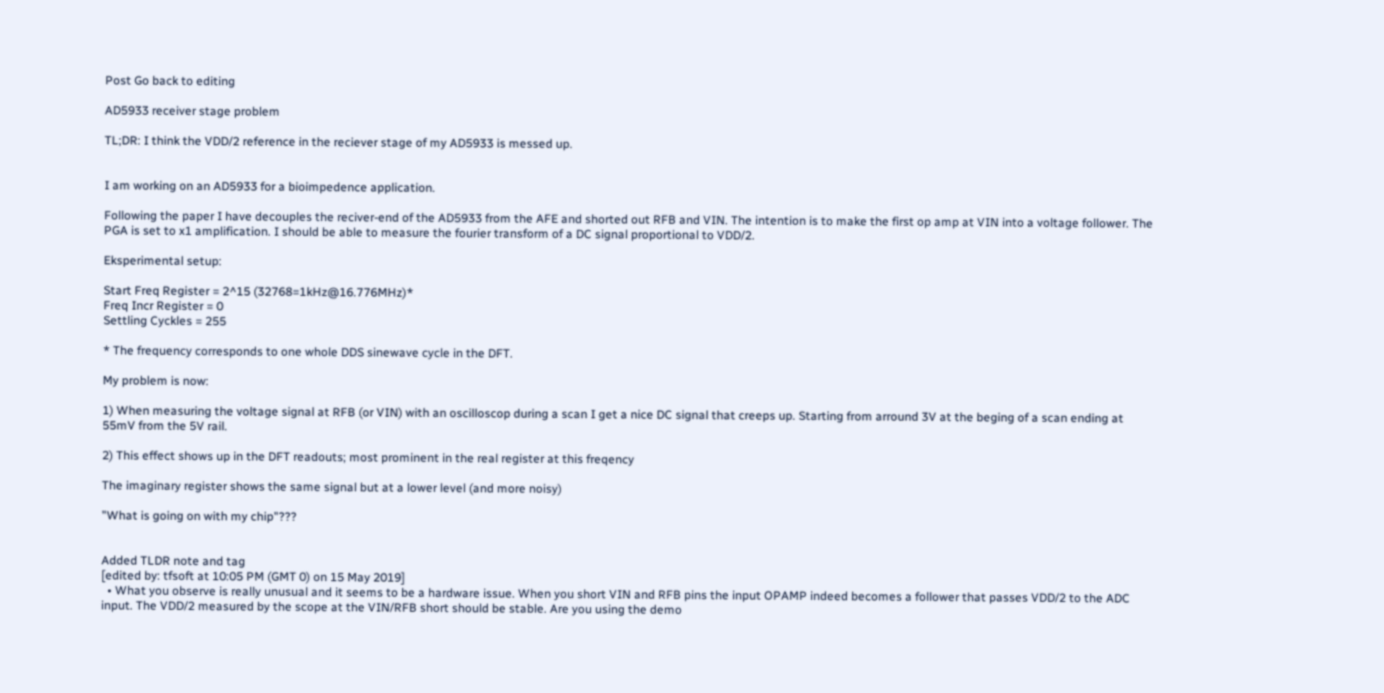Post Go back to editing

AD5933 receiver stage problem

TL;DR: I think the VDD/2 reference in the reciever stage of my AD5933 is messed up.


I am working on an AD5933 for a bioimpedence application.

Following the paper I have decouples the reciver-end of the AD5933 from the AFE and shorted out RFB and VIN. The intention is to make the first op amp at VIN into a voltage follower. The PGA is set to x1 amplification. I should be able to measure the fourier transform of a DC signal proportional to VDD/2.

Eksperimental setup:

Start Freq Register = 2^15 (32768=1kHz@16.776MHz)*
Freq Incr Register = 0
Settling Cyckles = 255

* The frequency corresponds to one whole DDS sinewave cycle in the DFT.

My problem is now:

1) When measuring the voltage signal at RFB (or VIN) with an oscilloscop during a scan I get a nice DC signal that creeps up. Starting from arround 3V at the beging of a scan ending at 55mV from the 5V rail.

2) This effect shows up in the DFT readouts; most prominent in the real register at this freqency

The imaginary register shows the same signal but at a lower level (and more noisy)

"What is going on with my chip"???


Added TLDR note and tag
[edited by: tfsoft at 10:05 PM (GMT 0) on 15 May 2019]
  • What you observe is really unusual and it seems to be a hardware issue. When you short VIN and RFB pins the input OPAMP indeed becomes a follower that passes VDD/2 to the ADC input. The VDD/2 measured by the scope at the VIN/RFB short should be stable. Are you using the demo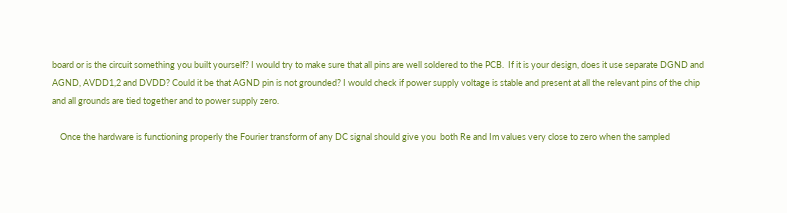board or is the circuit something you built yourself? I would try to make sure that all pins are well soldered to the PCB.  If it is your design, does it use separate DGND and AGND, AVDD1,2 and DVDD? Could it be that AGND pin is not grounded? I would check if power supply voltage is stable and present at all the relevant pins of the chip and all grounds are tied together and to power supply zero.

    Once the hardware is functioning properly the Fourier transform of any DC signal should give you  both Re and Im values very close to zero when the sampled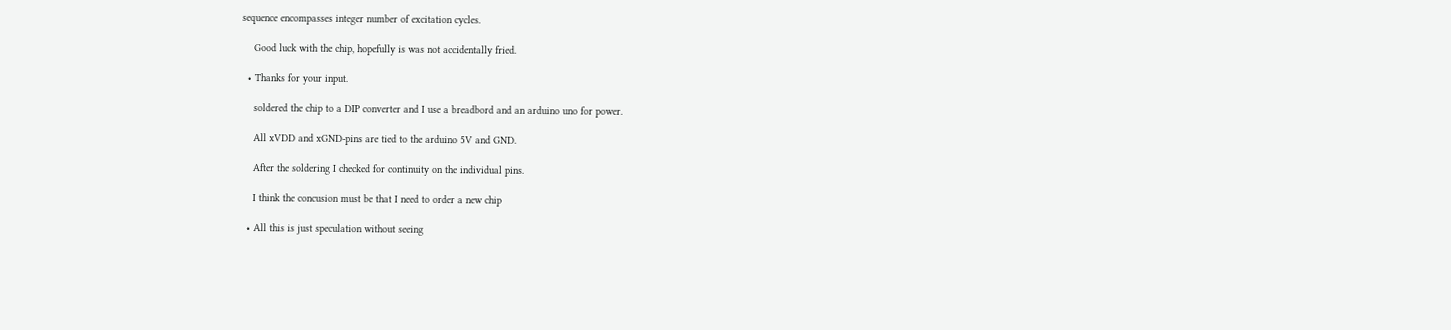sequence encompasses integer number of excitation cycles.

    Good luck with the chip, hopefully is was not accidentally fried.

  • Thanks for your input.

    soldered the chip to a DIP converter and I use a breadbord and an arduino uno for power.

    All xVDD and xGND-pins are tied to the arduino 5V and GND.

    After the soldering I checked for continuity on the individual pins.

    I think the concusion must be that I need to order a new chip

  • All this is just speculation without seeing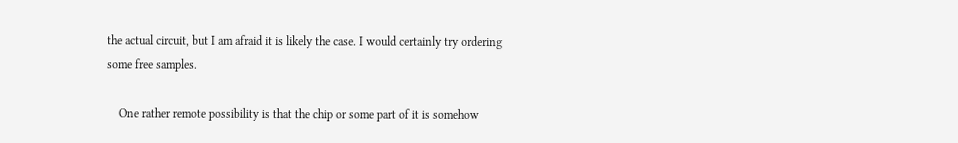the actual circuit, but I am afraid it is likely the case. I would certainly try ordering some free samples.

    One rather remote possibility is that the chip or some part of it is somehow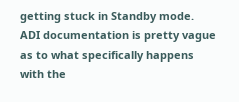getting stuck in Standby mode. ADI documentation is pretty vague as to what specifically happens with the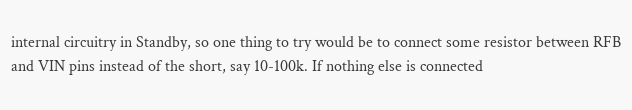internal circuitry in Standby, so one thing to try would be to connect some resistor between RFB and VIN pins instead of the short, say 10-100k. If nothing else is connected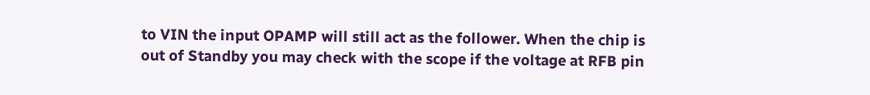to VIN the input OPAMP will still act as the follower. When the chip is out of Standby you may check with the scope if the voltage at RFB pin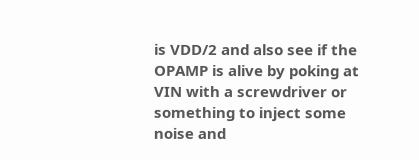is VDD/2 and also see if the OPAMP is alive by poking at VIN with a screwdriver or something to inject some noise and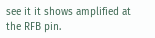see it it shows amplified at the RFB pin.